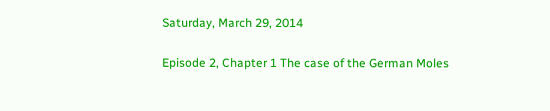Saturday, March 29, 2014

Episode 2, Chapter 1 The case of the German Moles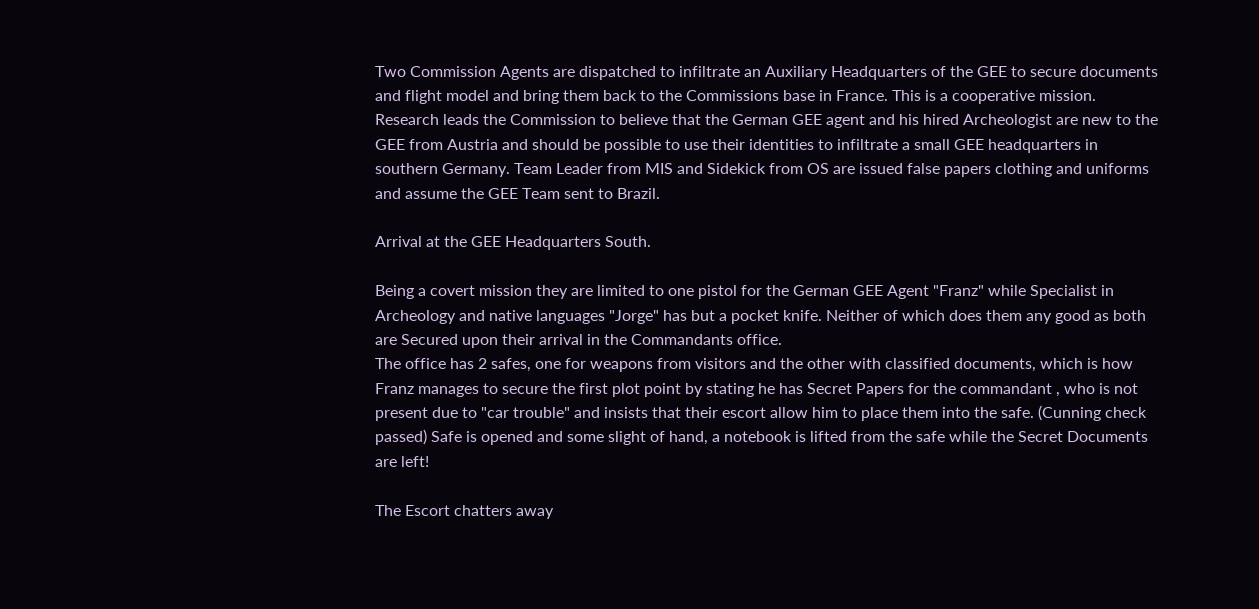Two Commission Agents are dispatched to infiltrate an Auxiliary Headquarters of the GEE to secure documents and flight model and bring them back to the Commissions base in France. This is a cooperative mission. Research leads the Commission to believe that the German GEE agent and his hired Archeologist are new to the GEE from Austria and should be possible to use their identities to infiltrate a small GEE headquarters in southern Germany. Team Leader from MIS and Sidekick from OS are issued false papers clothing and uniforms and assume the GEE Team sent to Brazil.

Arrival at the GEE Headquarters South.

Being a covert mission they are limited to one pistol for the German GEE Agent "Franz" while Specialist in Archeology and native languages "Jorge" has but a pocket knife. Neither of which does them any good as both are Secured upon their arrival in the Commandants office.
The office has 2 safes, one for weapons from visitors and the other with classified documents, which is how Franz manages to secure the first plot point by stating he has Secret Papers for the commandant , who is not present due to "car trouble" and insists that their escort allow him to place them into the safe. (Cunning check passed) Safe is opened and some slight of hand, a notebook is lifted from the safe while the Secret Documents are left!

The Escort chatters away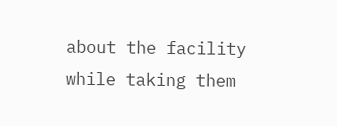about the facility while taking them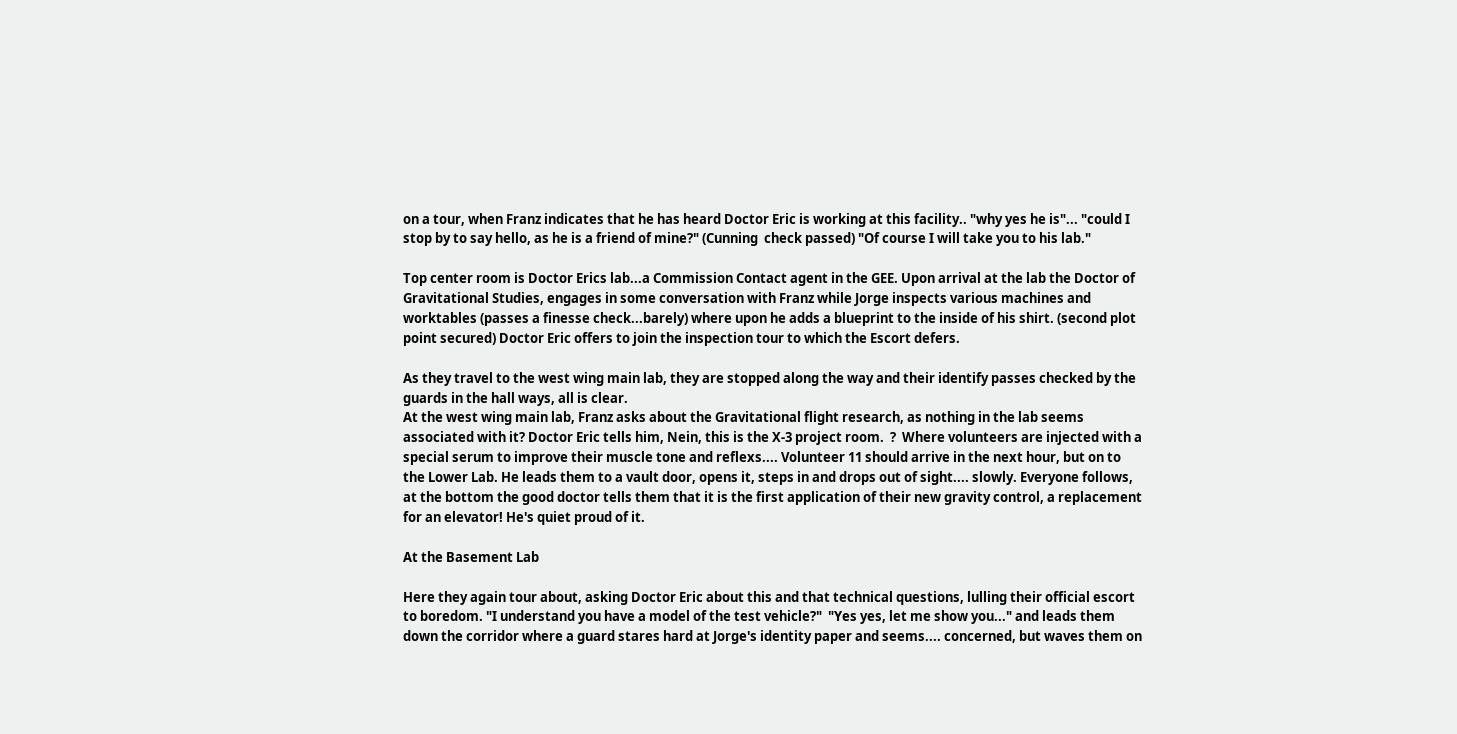on a tour, when Franz indicates that he has heard Doctor Eric is working at this facility.. "why yes he is"... "could I stop by to say hello, as he is a friend of mine?" (Cunning  check passed) "Of course I will take you to his lab."

Top center room is Doctor Erics lab...a Commission Contact agent in the GEE. Upon arrival at the lab the Doctor of Gravitational Studies, engages in some conversation with Franz while Jorge inspects various machines and worktables (passes a finesse check...barely) where upon he adds a blueprint to the inside of his shirt. (second plot point secured) Doctor Eric offers to join the inspection tour to which the Escort defers.

As they travel to the west wing main lab, they are stopped along the way and their identify passes checked by the guards in the hall ways, all is clear.
At the west wing main lab, Franz asks about the Gravitational flight research, as nothing in the lab seems associated with it? Doctor Eric tells him, Nein, this is the X-3 project room.  ?  Where volunteers are injected with a special serum to improve their muscle tone and reflexs.... Volunteer 11 should arrive in the next hour, but on to the Lower Lab. He leads them to a vault door, opens it, steps in and drops out of sight.... slowly. Everyone follows, at the bottom the good doctor tells them that it is the first application of their new gravity control, a replacement for an elevator! He's quiet proud of it.

At the Basement Lab

Here they again tour about, asking Doctor Eric about this and that technical questions, lulling their official escort to boredom. "I understand you have a model of the test vehicle?"  "Yes yes, let me show you..." and leads them down the corridor where a guard stares hard at Jorge's identity paper and seems.... concerned, but waves them on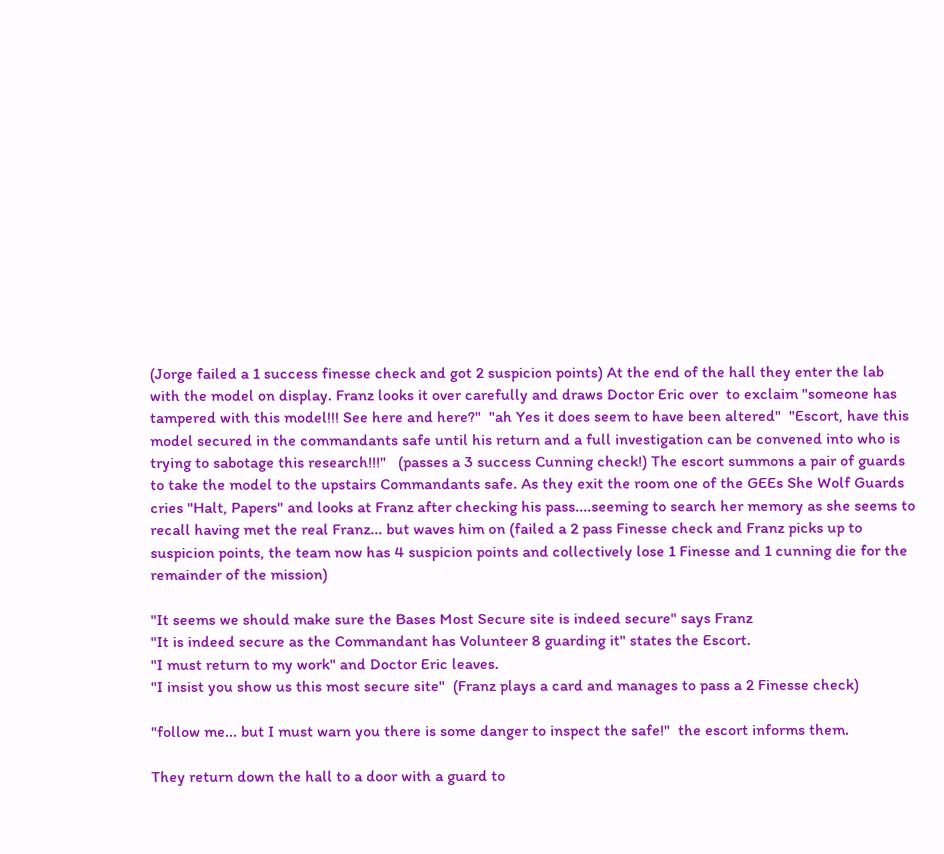(Jorge failed a 1 success finesse check and got 2 suspicion points) At the end of the hall they enter the lab with the model on display. Franz looks it over carefully and draws Doctor Eric over  to exclaim "someone has tampered with this model!!! See here and here?"  "ah Yes it does seem to have been altered"  "Escort, have this model secured in the commandants safe until his return and a full investigation can be convened into who is trying to sabotage this research!!!"   (passes a 3 success Cunning check!) The escort summons a pair of guards to take the model to the upstairs Commandants safe. As they exit the room one of the GEEs She Wolf Guards cries "Halt, Papers" and looks at Franz after checking his pass....seeming to search her memory as she seems to recall having met the real Franz... but waves him on (failed a 2 pass Finesse check and Franz picks up to suspicion points, the team now has 4 suspicion points and collectively lose 1 Finesse and 1 cunning die for the remainder of the mission)

"It seems we should make sure the Bases Most Secure site is indeed secure" says Franz
"It is indeed secure as the Commandant has Volunteer 8 guarding it" states the Escort.
"I must return to my work" and Doctor Eric leaves.
"I insist you show us this most secure site"  (Franz plays a card and manages to pass a 2 Finesse check)

"follow me... but I must warn you there is some danger to inspect the safe!"  the escort informs them.

They return down the hall to a door with a guard to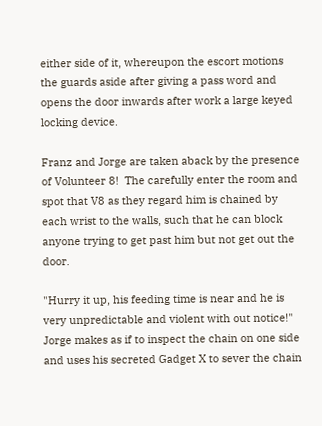either side of it, whereupon the escort motions the guards aside after giving a pass word and opens the door inwards after work a large keyed locking device.

Franz and Jorge are taken aback by the presence of Volunteer 8!  The carefully enter the room and spot that V8 as they regard him is chained by each wrist to the walls, such that he can block anyone trying to get past him but not get out the door.

"Hurry it up, his feeding time is near and he is very unpredictable and violent with out notice!"
Jorge makes as if to inspect the chain on one side and uses his secreted Gadget X to sever the chain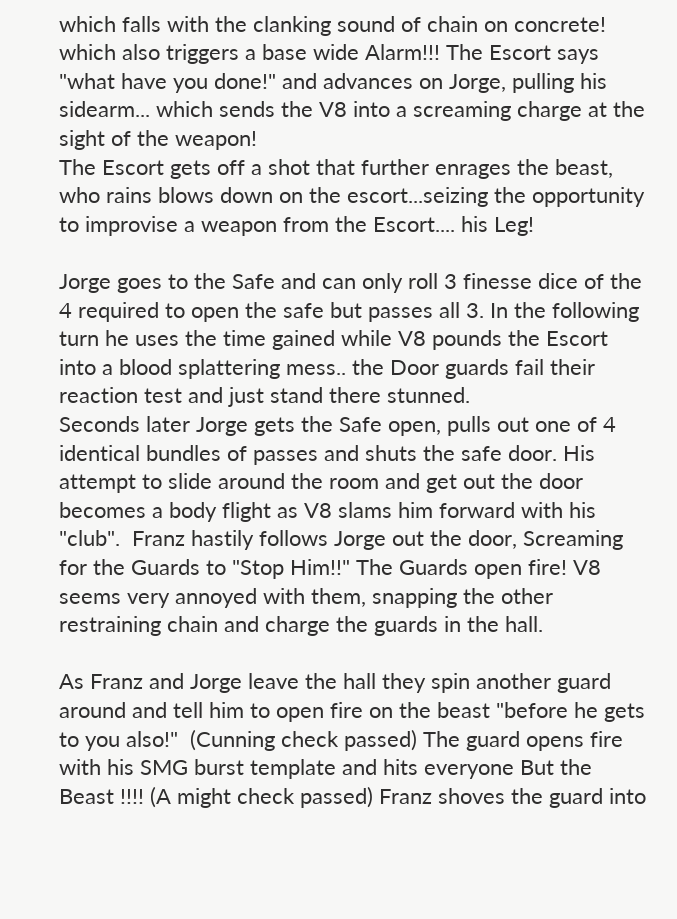which falls with the clanking sound of chain on concrete! which also triggers a base wide Alarm!!! The Escort says "what have you done!" and advances on Jorge, pulling his sidearm... which sends the V8 into a screaming charge at the sight of the weapon!
The Escort gets off a shot that further enrages the beast, who rains blows down on the escort...seizing the opportunity to improvise a weapon from the Escort.... his Leg!

Jorge goes to the Safe and can only roll 3 finesse dice of the 4 required to open the safe but passes all 3. In the following turn he uses the time gained while V8 pounds the Escort into a blood splattering mess.. the Door guards fail their reaction test and just stand there stunned.
Seconds later Jorge gets the Safe open, pulls out one of 4 identical bundles of passes and shuts the safe door. His attempt to slide around the room and get out the door becomes a body flight as V8 slams him forward with his "club".  Franz hastily follows Jorge out the door, Screaming for the Guards to "Stop Him!!" The Guards open fire! V8 seems very annoyed with them, snapping the other restraining chain and charge the guards in the hall.

As Franz and Jorge leave the hall they spin another guard around and tell him to open fire on the beast "before he gets to you also!"  (Cunning check passed) The guard opens fire with his SMG burst template and hits everyone But the Beast !!!! (A might check passed) Franz shoves the guard into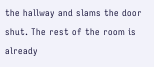the hallway and slams the door shut. The rest of the room is already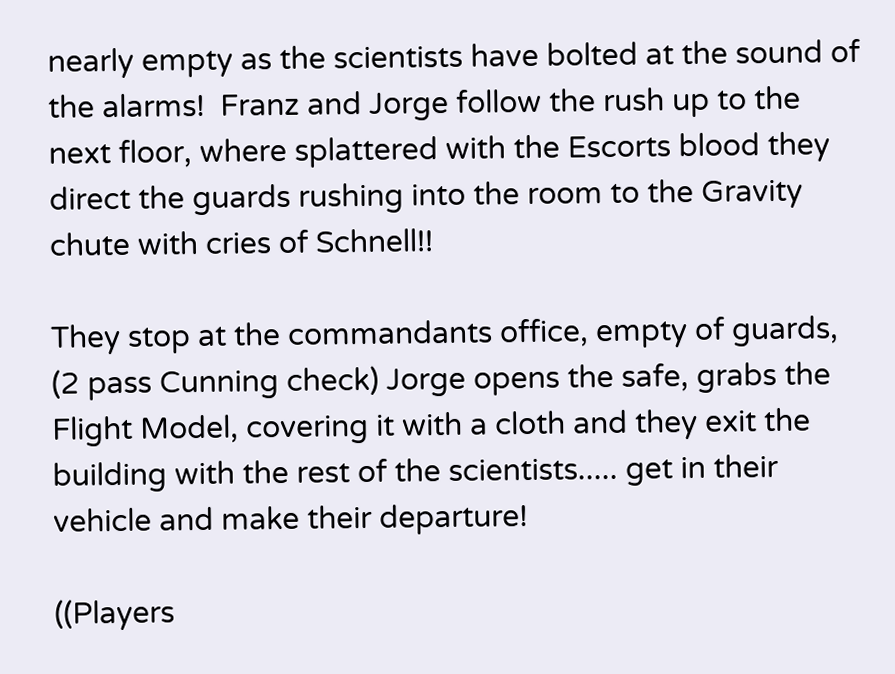nearly empty as the scientists have bolted at the sound of the alarms!  Franz and Jorge follow the rush up to the next floor, where splattered with the Escorts blood they direct the guards rushing into the room to the Gravity chute with cries of Schnell!!

They stop at the commandants office, empty of guards, (2 pass Cunning check) Jorge opens the safe, grabs the Flight Model, covering it with a cloth and they exit the building with the rest of the scientists..... get in their vehicle and make their departure!

((Players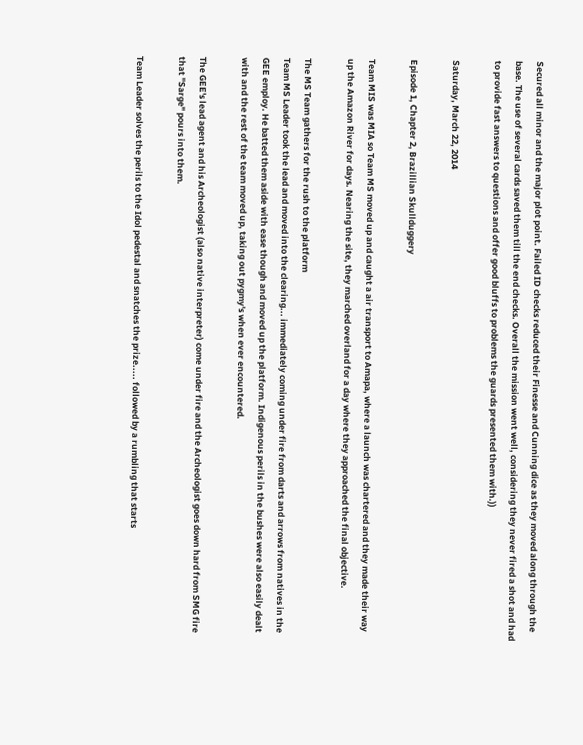Secured all minor and the major plot point. Failed ID checks reduced their Finesse and Cunning dice as they moved along through the base. The use of several cards saved them till the end checks. Overall the mission went well, considering they never fired a shot and had to provide fast answers to questions and offer good bluffs to problems the guards presented them with.))

Saturday, March 22, 2014

Episode 1, Chapter 2, Brazillian Skullduggery

Team MIS was MIA so Team MS moved up and caught a air transport to Amapa, where a launch was chartered and they made their way up the Amazon River for days. Nearing the site, they marched overland for a day where they approached the final objective.

The MS Team gathers for the rush to the platform
Team MS Leader took the lead and moved into the clearing... immediately coming under fire from darts and arrows from natives in the GEE employ. He batted them aside with ease though and moved up the platform. Indigenous perils in the bushes were also easily dealt with and the rest of the team moved up, taking out pygmy's when ever encountered.

The GEE's lead agent and his Archeologist (also native interpreter) come under fire and the Archeologist goes down hard from SMG fire that "Sarge" pours into them.

Team Leader solves the perils to the Idol pedestal and snatches the prize..... followed by a rumbling that starts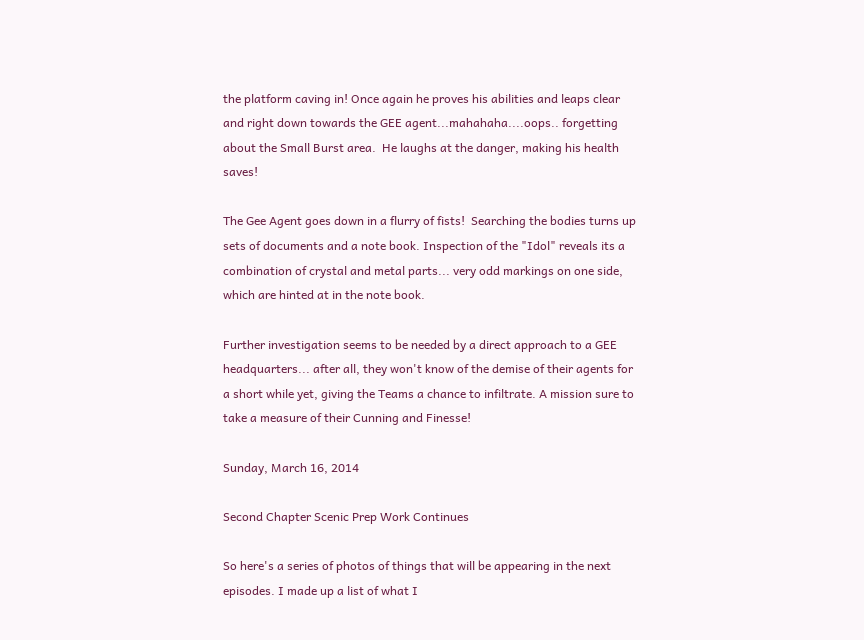the platform caving in! Once again he proves his abilities and leaps clear and right down towards the GEE agent...mahahaha....oops.. forgetting about the Small Burst area.  He laughs at the danger, making his health saves!

The Gee Agent goes down in a flurry of fists!  Searching the bodies turns up sets of documents and a note book. Inspection of the "Idol" reveals its a combination of crystal and metal parts... very odd markings on one side, which are hinted at in the note book.

Further investigation seems to be needed by a direct approach to a GEE headquarters... after all, they won't know of the demise of their agents for a short while yet, giving the Teams a chance to infiltrate. A mission sure to take a measure of their Cunning and Finesse!

Sunday, March 16, 2014

Second Chapter Scenic Prep Work Continues

So here's a series of photos of things that will be appearing in the next episodes. I made up a list of what I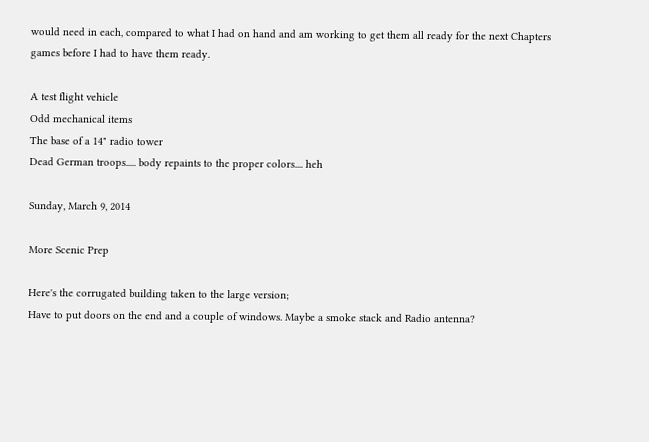would need in each, compared to what I had on hand and am working to get them all ready for the next Chapters games before I had to have them ready.

A test flight vehicle
Odd mechanical items
The base of a 14" radio tower
Dead German troops..... body repaints to the proper colors.... heh

Sunday, March 9, 2014

More Scenic Prep

Here's the corrugated building taken to the large version;
Have to put doors on the end and a couple of windows. Maybe a smoke stack and Radio antenna?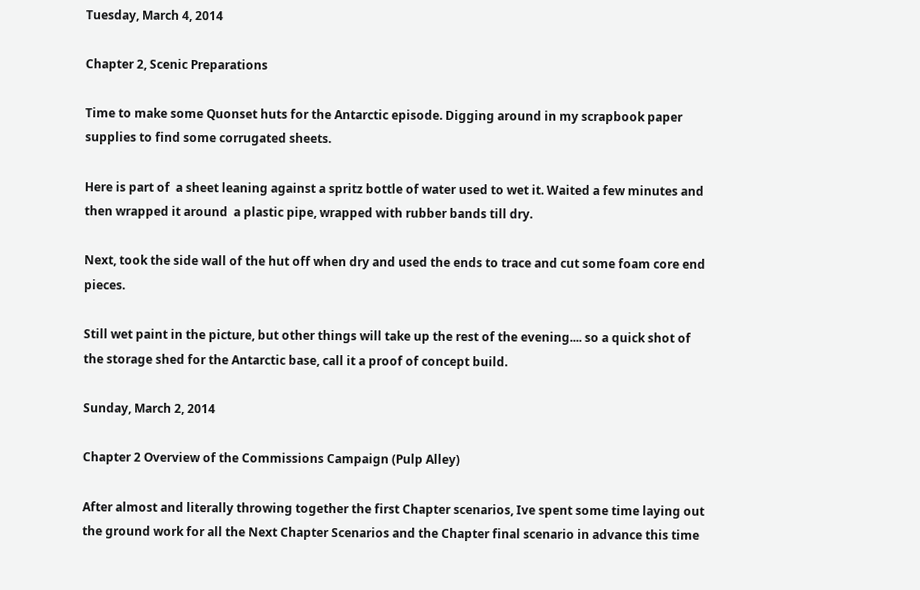Tuesday, March 4, 2014

Chapter 2, Scenic Preparations

Time to make some Quonset huts for the Antarctic episode. Digging around in my scrapbook paper supplies to find some corrugated sheets.

Here is part of  a sheet leaning against a spritz bottle of water used to wet it. Waited a few minutes and then wrapped it around  a plastic pipe, wrapped with rubber bands till dry.

Next, took the side wall of the hut off when dry and used the ends to trace and cut some foam core end pieces.

Still wet paint in the picture, but other things will take up the rest of the evening.... so a quick shot of the storage shed for the Antarctic base, call it a proof of concept build.

Sunday, March 2, 2014

Chapter 2 Overview of the Commissions Campaign (Pulp Alley)

After almost and literally throwing together the first Chapter scenarios, Ive spent some time laying out the ground work for all the Next Chapter Scenarios and the Chapter final scenario in advance this time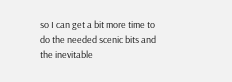so I can get a bit more time to do the needed scenic bits and the inevitable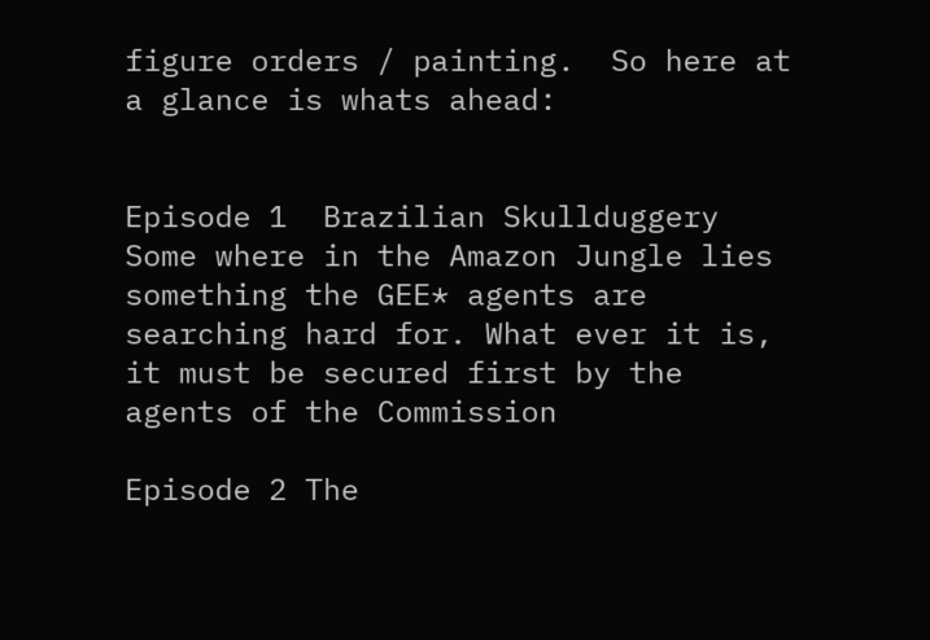figure orders / painting.  So here at a glance is whats ahead:


Episode 1  Brazilian Skullduggery
Some where in the Amazon Jungle lies something the GEE* agents are searching hard for. What ever it is, it must be secured first by the agents of the Commission

Episode 2 The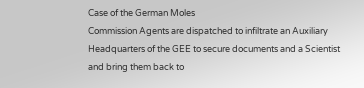Case of the German Moles
Commission Agents are dispatched to infiltrate an Auxiliary Headquarters of the GEE to secure documents and a Scientist and bring them back to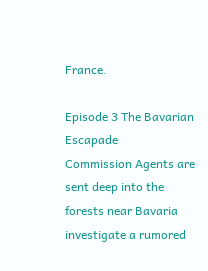France.

Episode 3 The Bavarian Escapade
Commission Agents are sent deep into the forests near Bavaria  investigate a rumored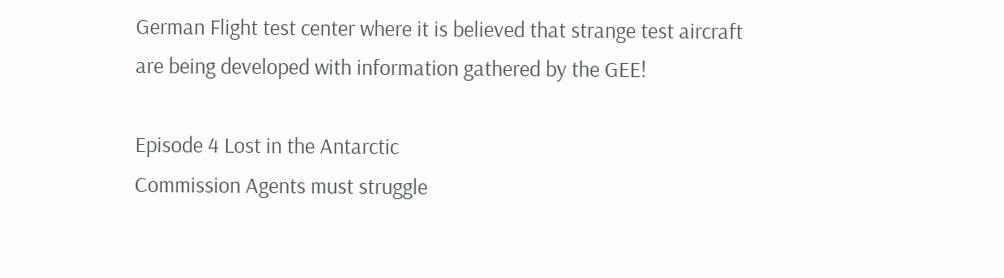German Flight test center where it is believed that strange test aircraft are being developed with information gathered by the GEE!

Episode 4 Lost in the Antarctic
Commission Agents must struggle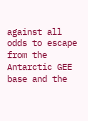against all odds to escape from the Antarctic GEE base and the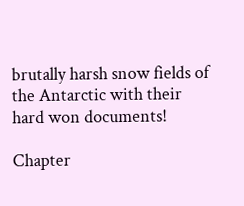brutally harsh snow fields of the Antarctic with their hard won documents!

Chapter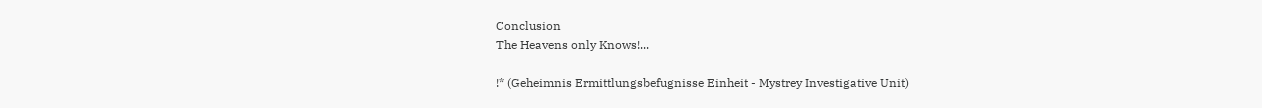Conclusion
The Heavens only Knows!...

!* (Geheimnis Ermittlungsbefugnisse Einheit - Mystrey Investigative Unit)